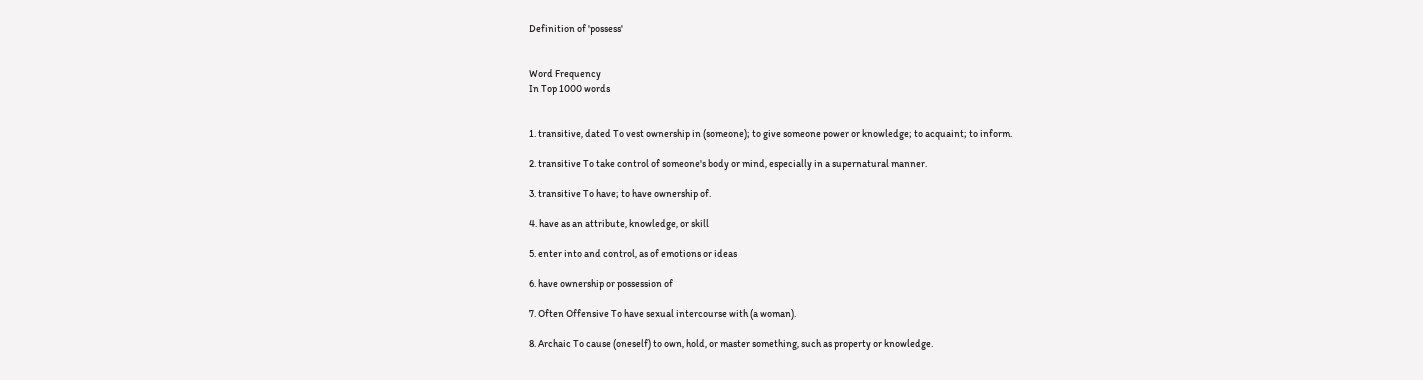Definition of 'possess'


Word Frequency
In Top 1000 words


1. transitive, dated To vest ownership in (someone); to give someone power or knowledge; to acquaint; to inform.

2. transitive To take control of someone's body or mind, especially in a supernatural manner.

3. transitive To have; to have ownership of.

4. have as an attribute, knowledge, or skill

5. enter into and control, as of emotions or ideas

6. have ownership or possession of

7. Often Offensive To have sexual intercourse with (a woman).

8. Archaic To cause (oneself) to own, hold, or master something, such as property or knowledge.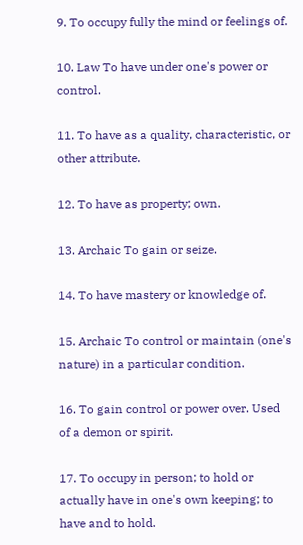9. To occupy fully the mind or feelings of.

10. Law To have under one's power or control.

11. To have as a quality, characteristic, or other attribute.

12. To have as property; own.

13. Archaic To gain or seize.

14. To have mastery or knowledge of.

15. Archaic To control or maintain (one's nature) in a particular condition.

16. To gain control or power over. Used of a demon or spirit.

17. To occupy in person; to hold or actually have in one's own keeping; to have and to hold.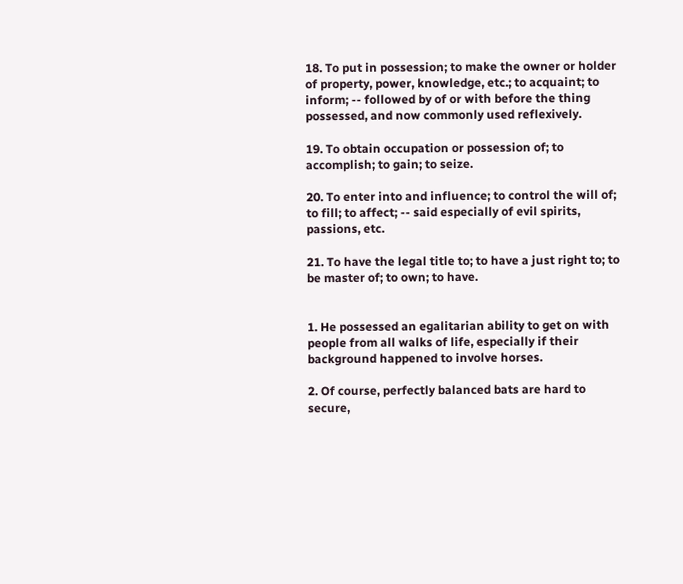18. To put in possession; to make the owner or holder of property, power, knowledge, etc.; to acquaint; to inform; -- followed by of or with before the thing possessed, and now commonly used reflexively.

19. To obtain occupation or possession of; to accomplish; to gain; to seize.

20. To enter into and influence; to control the will of; to fill; to affect; -- said especially of evil spirits, passions, etc.

21. To have the legal title to; to have a just right to; to be master of; to own; to have.


1. He possessed an egalitarian ability to get on with people from all walks of life, especially if their background happened to involve horses.

2. Of course, perfectly balanced bats are hard to secure,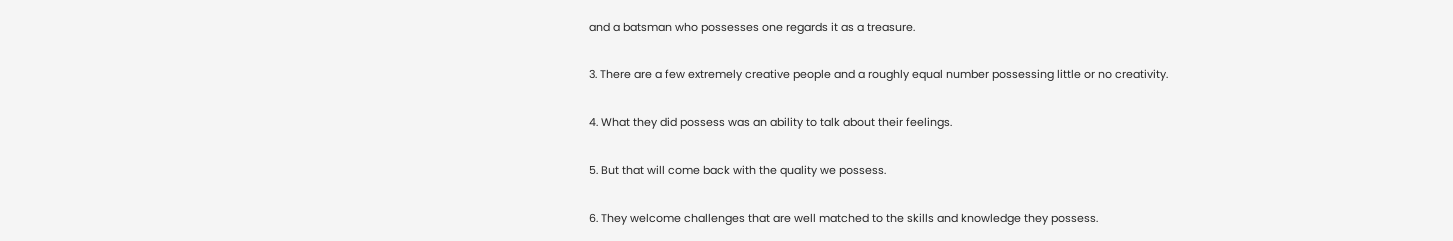and a batsman who possesses one regards it as a treasure.

3. There are a few extremely creative people and a roughly equal number possessing little or no creativity.

4. What they did possess was an ability to talk about their feelings.

5. But that will come back with the quality we possess.

6. They welcome challenges that are well matched to the skills and knowledge they possess.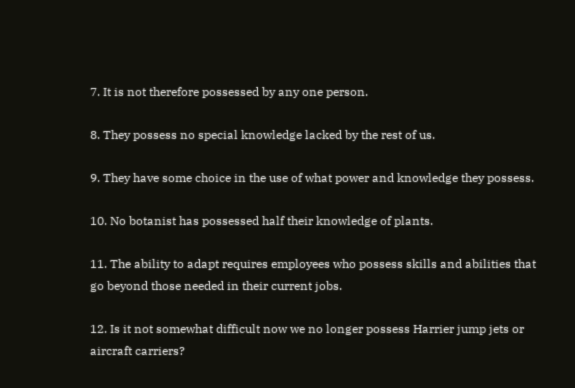7. It is not therefore possessed by any one person.

8. They possess no special knowledge lacked by the rest of us.

9. They have some choice in the use of what power and knowledge they possess.

10. No botanist has possessed half their knowledge of plants.

11. The ability to adapt requires employees who possess skills and abilities that go beyond those needed in their current jobs.

12. Is it not somewhat difficult now we no longer possess Harrier jump jets or aircraft carriers?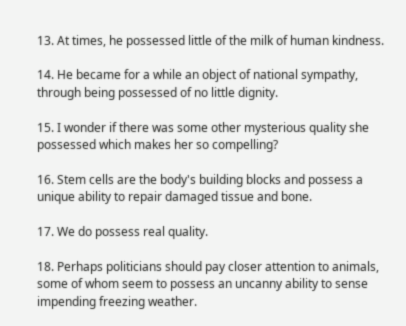13. At times, he possessed little of the milk of human kindness.

14. He became for a while an object of national sympathy, through being possessed of no little dignity.

15. I wonder if there was some other mysterious quality she possessed which makes her so compelling?

16. Stem cells are the body's building blocks and possess a unique ability to repair damaged tissue and bone.

17. We do possess real quality.

18. Perhaps politicians should pay closer attention to animals, some of whom seem to possess an uncanny ability to sense impending freezing weather.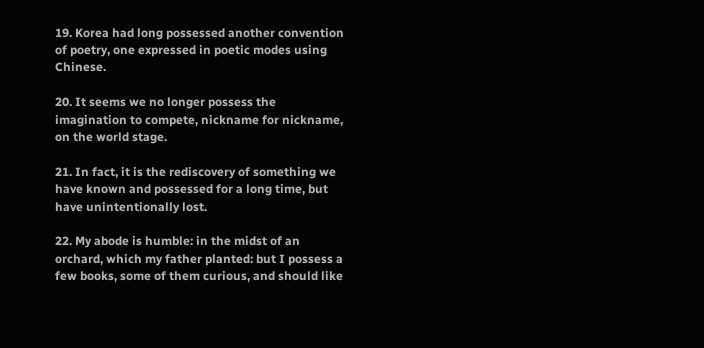19. Korea had long possessed another convention of poetry, one expressed in poetic modes using Chinese.

20. It seems we no longer possess the imagination to compete, nickname for nickname, on the world stage.

21. In fact, it is the rediscovery of something we have known and possessed for a long time, but have unintentionally lost.

22. My abode is humble: in the midst of an orchard, which my father planted: but I possess a few books, some of them curious, and should like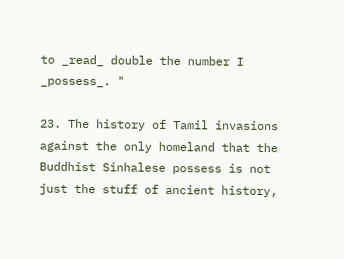to _read_ double the number I _possess_. "

23. The history of Tamil invasions against the only homeland that the Buddhist Sinhalese possess is not just the stuff of ancient history,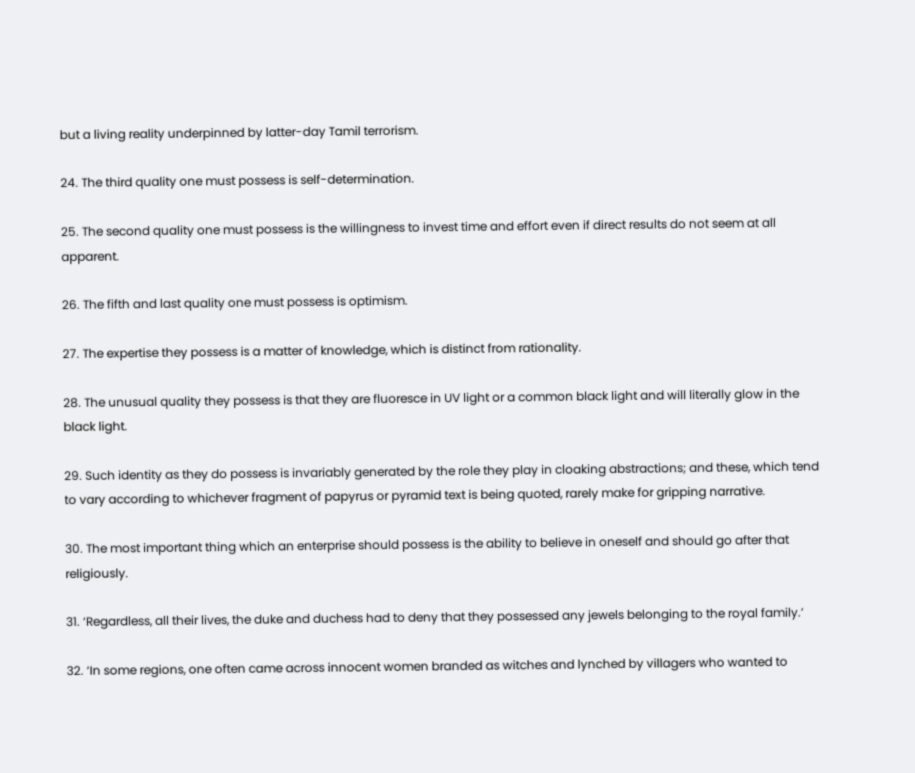but a living reality underpinned by latter-day Tamil terrorism.

24. The third quality one must possess is self-determination.

25. The second quality one must possess is the willingness to invest time and effort even if direct results do not seem at all apparent.

26. The fifth and last quality one must possess is optimism.

27. The expertise they possess is a matter of knowledge, which is distinct from rationality.

28. The unusual quality they possess is that they are fluoresce in UV light or a common black light and will literally glow in the black light.

29. Such identity as they do possess is invariably generated by the role they play in cloaking abstractions; and these, which tend to vary according to whichever fragment of papyrus or pyramid text is being quoted, rarely make for gripping narrative.

30. The most important thing which an enterprise should possess is the ability to believe in oneself and should go after that religiously.

31. ‘Regardless, all their lives, the duke and duchess had to deny that they possessed any jewels belonging to the royal family.’

32. ‘In some regions, one often came across innocent women branded as witches and lynched by villagers who wanted to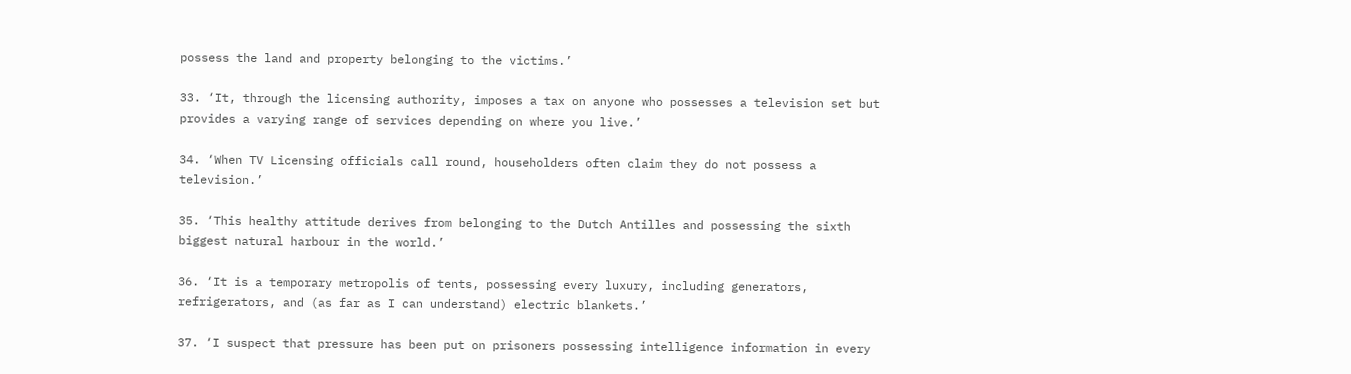possess the land and property belonging to the victims.’

33. ‘It, through the licensing authority, imposes a tax on anyone who possesses a television set but provides a varying range of services depending on where you live.’

34. ‘When TV Licensing officials call round, householders often claim they do not possess a television.’

35. ‘This healthy attitude derives from belonging to the Dutch Antilles and possessing the sixth biggest natural harbour in the world.’

36. ‘It is a temporary metropolis of tents, possessing every luxury, including generators, refrigerators, and (as far as I can understand) electric blankets.’

37. ‘I suspect that pressure has been put on prisoners possessing intelligence information in every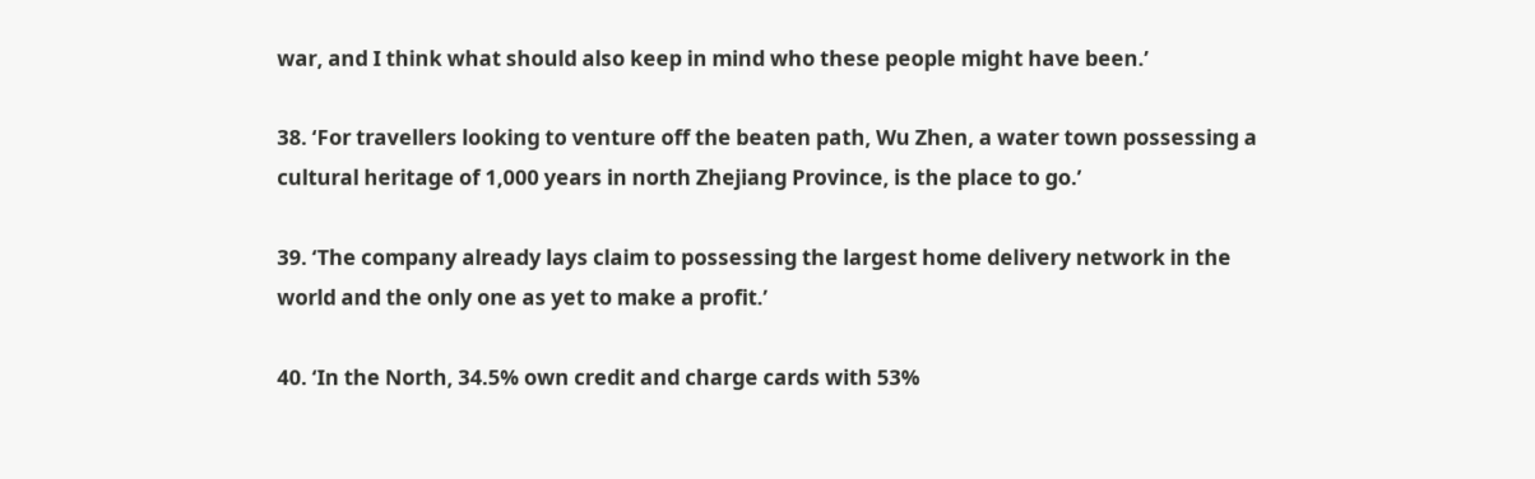war, and I think what should also keep in mind who these people might have been.’

38. ‘For travellers looking to venture off the beaten path, Wu Zhen, a water town possessing a cultural heritage of 1,000 years in north Zhejiang Province, is the place to go.’

39. ‘The company already lays claim to possessing the largest home delivery network in the world and the only one as yet to make a profit.’

40. ‘In the North, 34.5% own credit and charge cards with 53%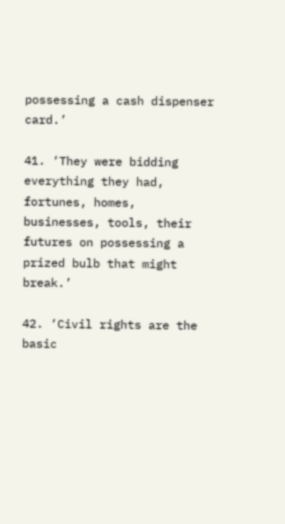possessing a cash dispenser card.’

41. ‘They were bidding everything they had, fortunes, homes, businesses, tools, their futures on possessing a prized bulb that might break.’

42. ‘Civil rights are the basic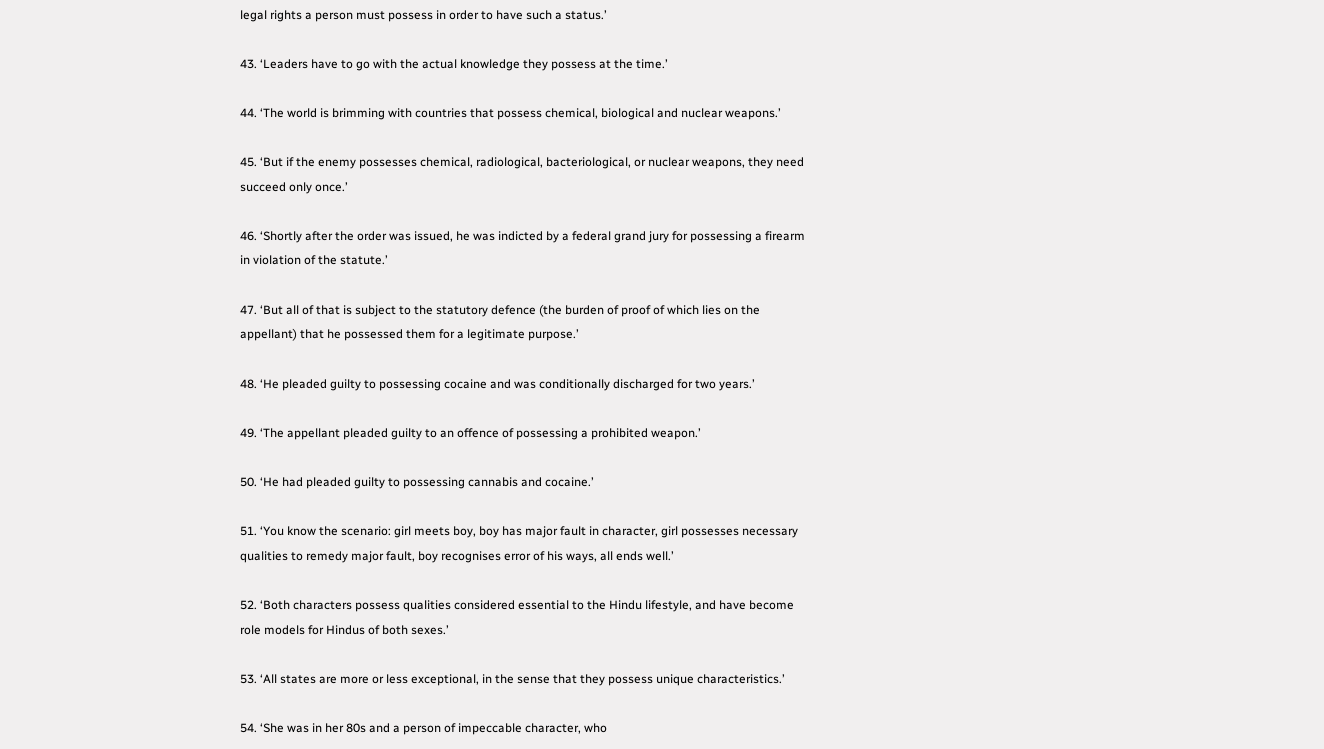legal rights a person must possess in order to have such a status.’

43. ‘Leaders have to go with the actual knowledge they possess at the time.’

44. ‘The world is brimming with countries that possess chemical, biological and nuclear weapons.’

45. ‘But if the enemy possesses chemical, radiological, bacteriological, or nuclear weapons, they need succeed only once.’

46. ‘Shortly after the order was issued, he was indicted by a federal grand jury for possessing a firearm in violation of the statute.’

47. ‘But all of that is subject to the statutory defence (the burden of proof of which lies on the appellant) that he possessed them for a legitimate purpose.’

48. ‘He pleaded guilty to possessing cocaine and was conditionally discharged for two years.’

49. ‘The appellant pleaded guilty to an offence of possessing a prohibited weapon.’

50. ‘He had pleaded guilty to possessing cannabis and cocaine.’

51. ‘You know the scenario: girl meets boy, boy has major fault in character, girl possesses necessary qualities to remedy major fault, boy recognises error of his ways, all ends well.’

52. ‘Both characters possess qualities considered essential to the Hindu lifestyle, and have become role models for Hindus of both sexes.’

53. ‘All states are more or less exceptional, in the sense that they possess unique characteristics.’

54. ‘She was in her 80s and a person of impeccable character, who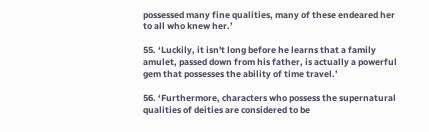possessed many fine qualities, many of these endeared her to all who knew her.’

55. ‘Luckily, it isn't long before he learns that a family amulet, passed down from his father, is actually a powerful gem that possesses the ability of time travel.’

56. ‘Furthermore, characters who possess the supernatural qualities of deities are considered to be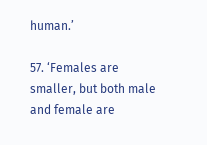human.’

57. ‘Females are smaller, but both male and female are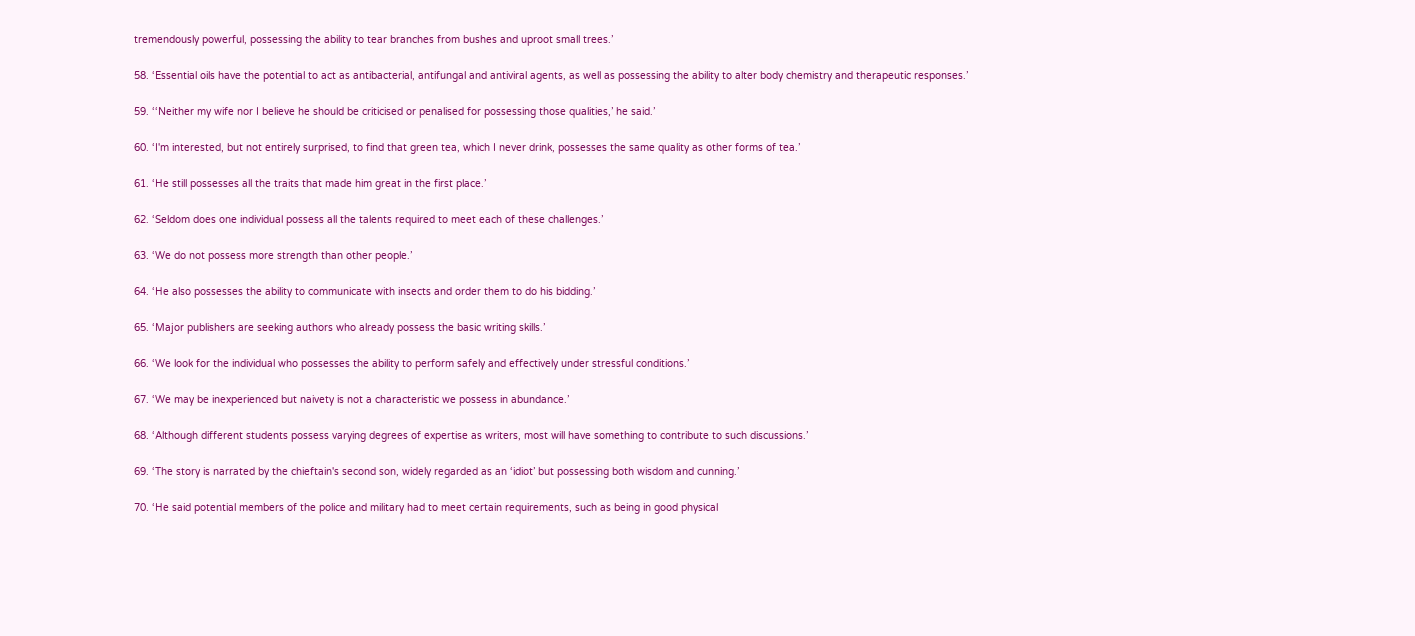tremendously powerful, possessing the ability to tear branches from bushes and uproot small trees.’

58. ‘Essential oils have the potential to act as antibacterial, antifungal and antiviral agents, as well as possessing the ability to alter body chemistry and therapeutic responses.’

59. ‘‘Neither my wife nor I believe he should be criticised or penalised for possessing those qualities,’ he said.’

60. ‘I'm interested, but not entirely surprised, to find that green tea, which I never drink, possesses the same quality as other forms of tea.’

61. ‘He still possesses all the traits that made him great in the first place.’

62. ‘Seldom does one individual possess all the talents required to meet each of these challenges.’

63. ‘We do not possess more strength than other people.’

64. ‘He also possesses the ability to communicate with insects and order them to do his bidding.’

65. ‘Major publishers are seeking authors who already possess the basic writing skills.’

66. ‘We look for the individual who possesses the ability to perform safely and effectively under stressful conditions.’

67. ‘We may be inexperienced but naivety is not a characteristic we possess in abundance.’

68. ‘Although different students possess varying degrees of expertise as writers, most will have something to contribute to such discussions.’

69. ‘The story is narrated by the chieftain's second son, widely regarded as an ‘idiot’ but possessing both wisdom and cunning.’

70. ‘He said potential members of the police and military had to meet certain requirements, such as being in good physical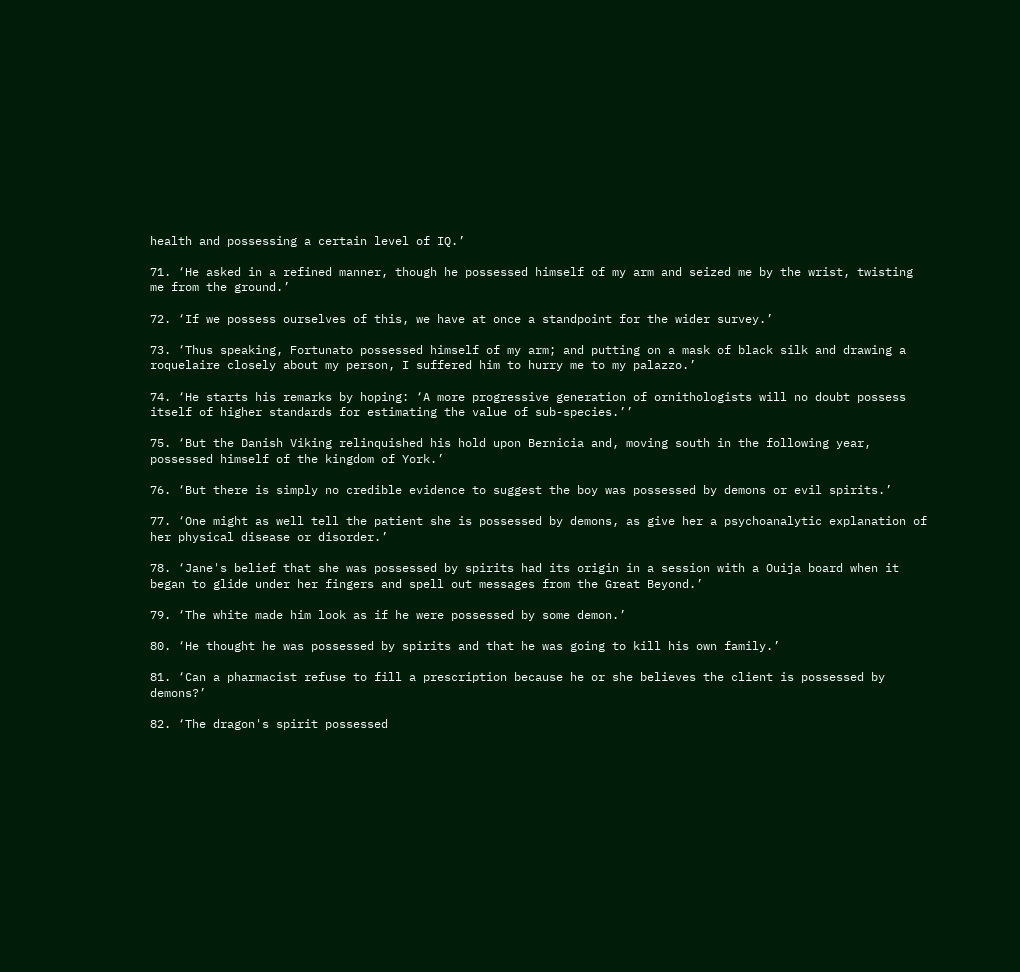health and possessing a certain level of IQ.’

71. ‘He asked in a refined manner, though he possessed himself of my arm and seized me by the wrist, twisting me from the ground.’

72. ‘If we possess ourselves of this, we have at once a standpoint for the wider survey.’

73. ‘Thus speaking, Fortunato possessed himself of my arm; and putting on a mask of black silk and drawing a roquelaire closely about my person, I suffered him to hurry me to my palazzo.’

74. ‘He starts his remarks by hoping: ‘A more progressive generation of ornithologists will no doubt possess itself of higher standards for estimating the value of sub-species.’’

75. ‘But the Danish Viking relinquished his hold upon Bernicia and, moving south in the following year, possessed himself of the kingdom of York.’

76. ‘But there is simply no credible evidence to suggest the boy was possessed by demons or evil spirits.’

77. ‘One might as well tell the patient she is possessed by demons, as give her a psychoanalytic explanation of her physical disease or disorder.’

78. ‘Jane's belief that she was possessed by spirits had its origin in a session with a Ouija board when it began to glide under her fingers and spell out messages from the Great Beyond.’

79. ‘The white made him look as if he were possessed by some demon.’

80. ‘He thought he was possessed by spirits and that he was going to kill his own family.’

81. ‘Can a pharmacist refuse to fill a prescription because he or she believes the client is possessed by demons?’

82. ‘The dragon's spirit possessed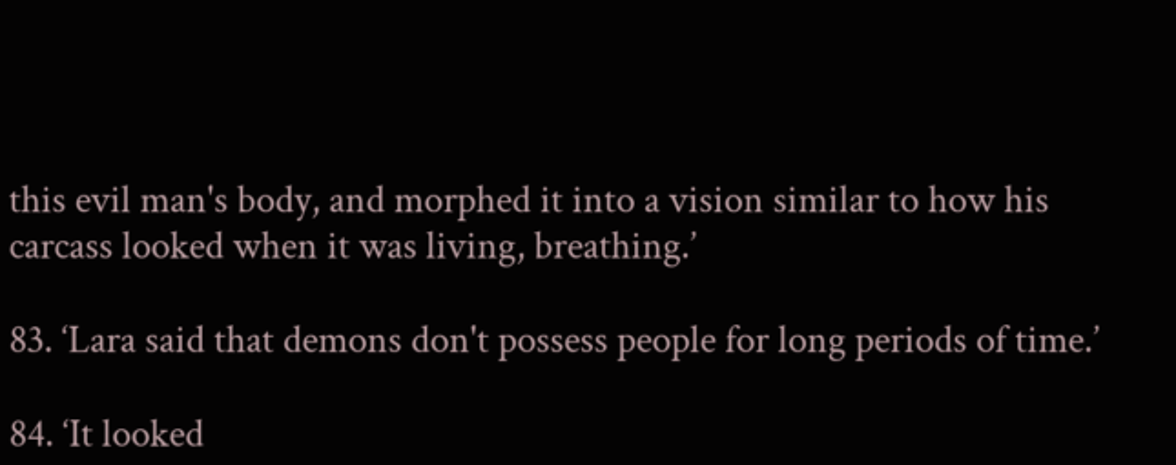this evil man's body, and morphed it into a vision similar to how his carcass looked when it was living, breathing.’

83. ‘Lara said that demons don't possess people for long periods of time.’

84. ‘It looked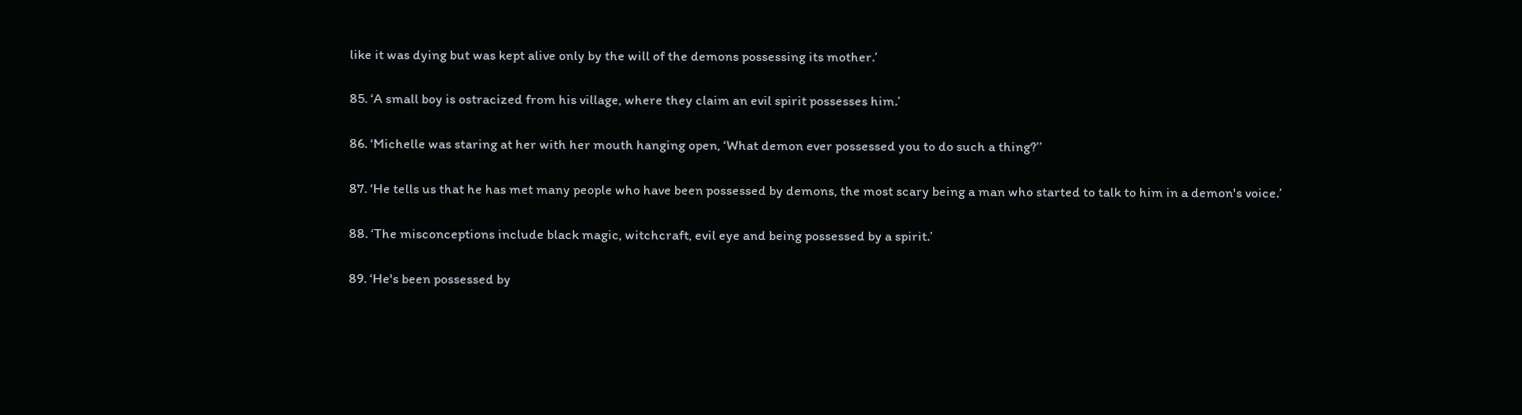like it was dying but was kept alive only by the will of the demons possessing its mother.’

85. ‘A small boy is ostracized from his village, where they claim an evil spirit possesses him.’

86. ‘Michelle was staring at her with her mouth hanging open, ‘What demon ever possessed you to do such a thing?’’

87. ‘He tells us that he has met many people who have been possessed by demons, the most scary being a man who started to talk to him in a demon's voice.’

88. ‘The misconceptions include black magic, witchcraft, evil eye and being possessed by a spirit.’

89. ‘He's been possessed by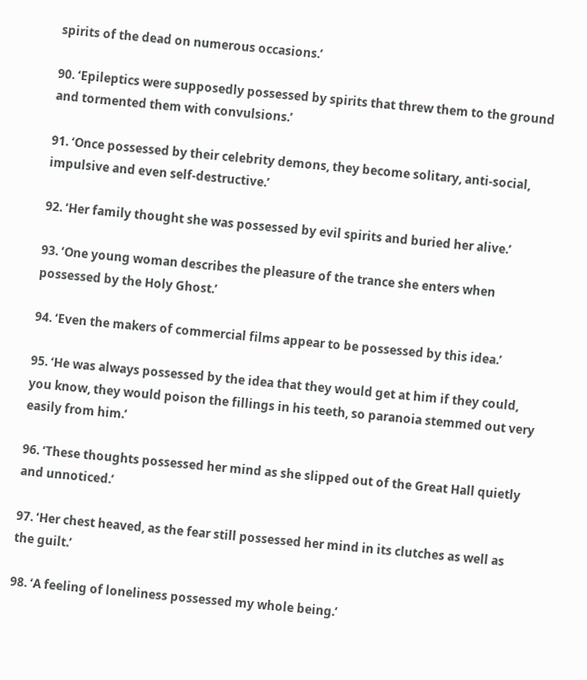spirits of the dead on numerous occasions.’

90. ‘Epileptics were supposedly possessed by spirits that threw them to the ground and tormented them with convulsions.’

91. ‘Once possessed by their celebrity demons, they become solitary, anti-social, impulsive and even self-destructive.’

92. ‘Her family thought she was possessed by evil spirits and buried her alive.’

93. ‘One young woman describes the pleasure of the trance she enters when possessed by the Holy Ghost.’

94. ‘Even the makers of commercial films appear to be possessed by this idea.’

95. ‘He was always possessed by the idea that they would get at him if they could, you know, they would poison the fillings in his teeth, so paranoia stemmed out very easily from him.’

96. ‘These thoughts possessed her mind as she slipped out of the Great Hall quietly and unnoticed.’

97. ‘Her chest heaved, as the fear still possessed her mind in its clutches as well as the guilt.’

98. ‘A feeling of loneliness possessed my whole being.’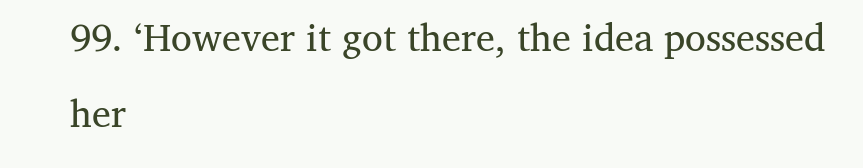99. ‘However it got there, the idea possessed her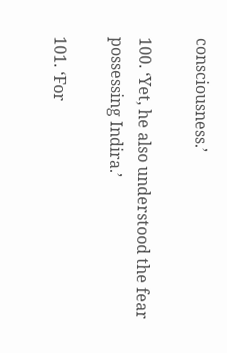consciousness.’

100. ‘Yet, he also understood the fear possessing Indira.’

101. ‘For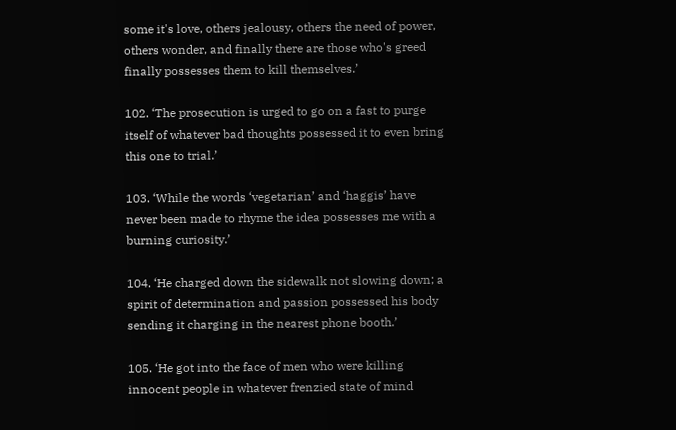some it's love, others jealousy, others the need of power, others wonder, and finally there are those who's greed finally possesses them to kill themselves.’

102. ‘The prosecution is urged to go on a fast to purge itself of whatever bad thoughts possessed it to even bring this one to trial.’

103. ‘While the words ‘vegetarian’ and ‘haggis’ have never been made to rhyme the idea possesses me with a burning curiosity.’

104. ‘He charged down the sidewalk not slowing down; a spirit of determination and passion possessed his body sending it charging in the nearest phone booth.’

105. ‘He got into the face of men who were killing innocent people in whatever frenzied state of mind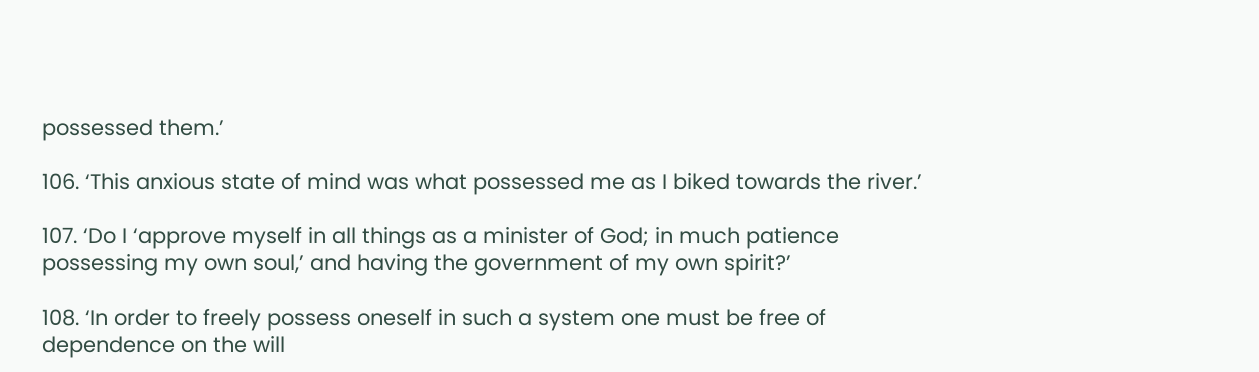possessed them.’

106. ‘This anxious state of mind was what possessed me as I biked towards the river.’

107. ‘Do I ‘approve myself in all things as a minister of God; in much patience possessing my own soul,’ and having the government of my own spirit?’

108. ‘In order to freely possess oneself in such a system one must be free of dependence on the will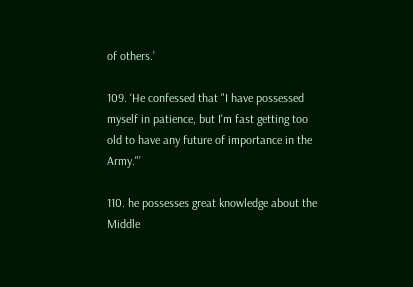of others.’

109. ‘He confessed that "I have possessed myself in patience, but I'm fast getting too old to have any future of importance in the Army."’

110. he possesses great knowledge about the Middle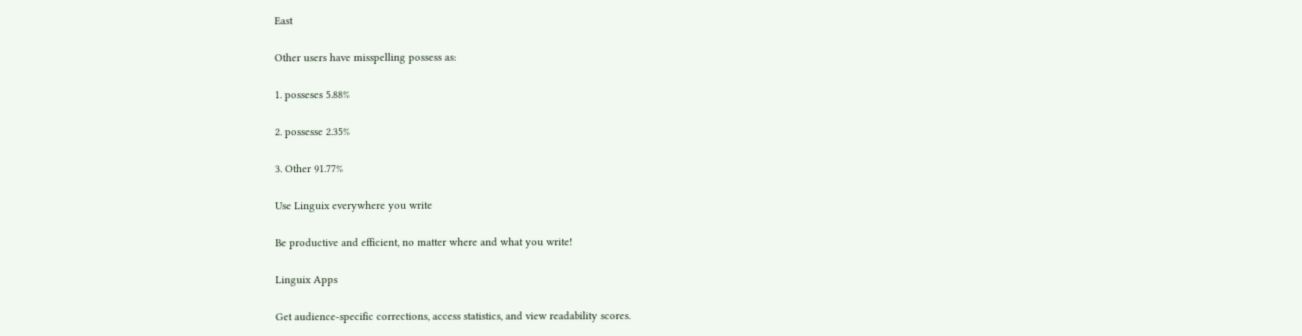East

Other users have misspelling possess as:

1. posseses 5.88%

2. possesse 2.35%

3. Other 91.77%

Use Linguix everywhere you write

Be productive and efficient, no matter where and what you write!

Linguix Apps

Get audience-specific corrections, access statistics, and view readability scores.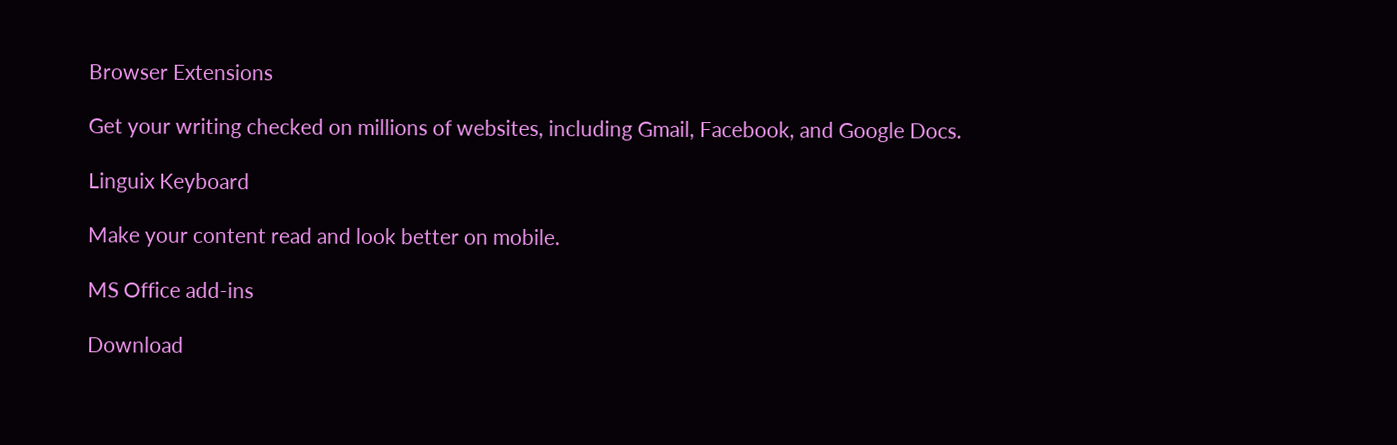Browser Extensions

Get your writing checked on millions of websites, including Gmail, Facebook, and Google Docs.

Linguix Keyboard

Make your content read and look better on mobile.

MS Office add-ins

Download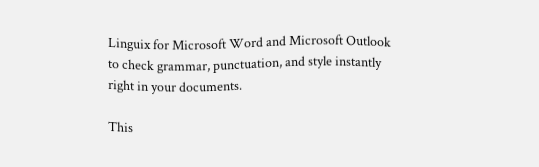Linguix for Microsoft Word and Microsoft Outlook to check grammar, punctuation, and style instantly right in your documents.

This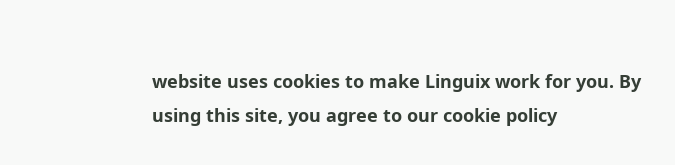website uses cookies to make Linguix work for you. By using this site, you agree to our cookie policy